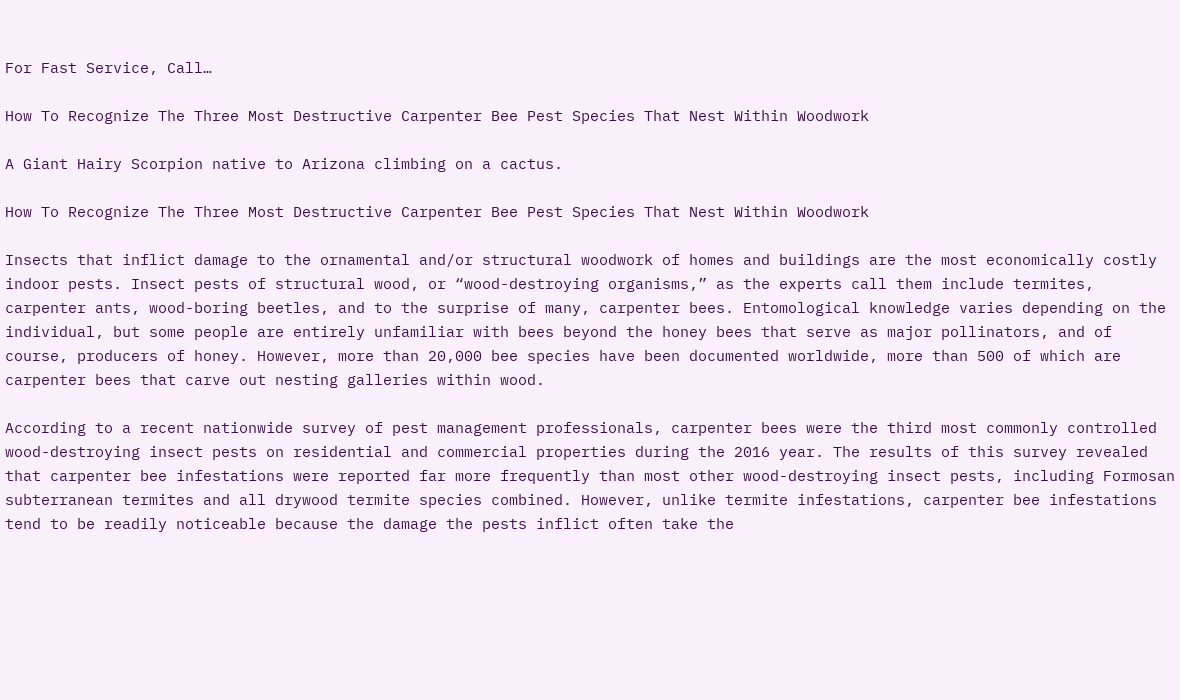For Fast Service, Call…

How To Recognize The Three Most Destructive Carpenter Bee Pest Species That Nest Within Woodwork

A Giant Hairy Scorpion native to Arizona climbing on a cactus.

How To Recognize The Three Most Destructive Carpenter Bee Pest Species That Nest Within Woodwork

Insects that inflict damage to the ornamental and/or structural woodwork of homes and buildings are the most economically costly indoor pests. Insect pests of structural wood, or “wood-destroying organisms,” as the experts call them include termites, carpenter ants, wood-boring beetles, and to the surprise of many, carpenter bees. Entomological knowledge varies depending on the individual, but some people are entirely unfamiliar with bees beyond the honey bees that serve as major pollinators, and of course, producers of honey. However, more than 20,000 bee species have been documented worldwide, more than 500 of which are carpenter bees that carve out nesting galleries within wood.

According to a recent nationwide survey of pest management professionals, carpenter bees were the third most commonly controlled wood-destroying insect pests on residential and commercial properties during the 2016 year. The results of this survey revealed that carpenter bee infestations were reported far more frequently than most other wood-destroying insect pests, including Formosan subterranean termites and all drywood termite species combined. However, unlike termite infestations, carpenter bee infestations tend to be readily noticeable because the damage the pests inflict often take the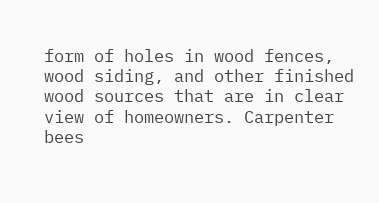form of holes in wood fences, wood siding, and other finished wood sources that are in clear view of homeowners. Carpenter bees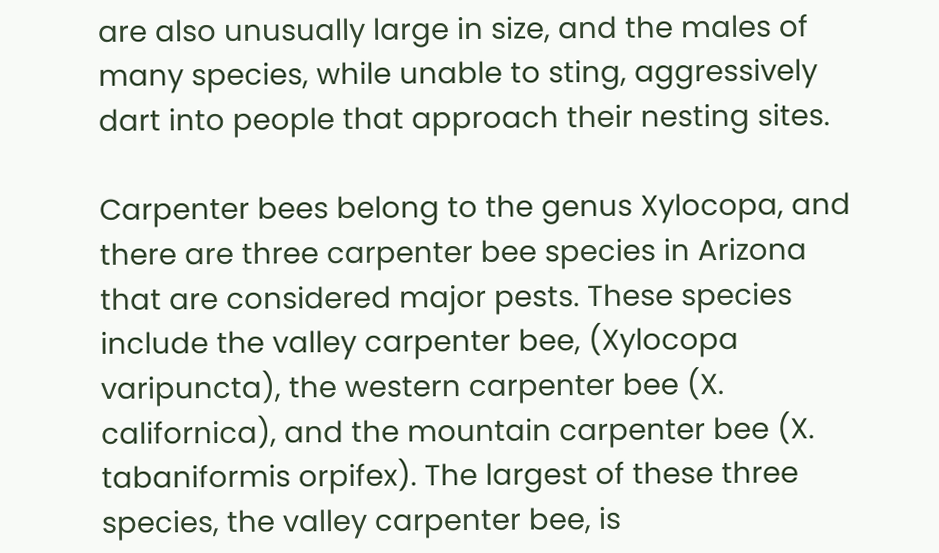are also unusually large in size, and the males of many species, while unable to sting, aggressively dart into people that approach their nesting sites.

Carpenter bees belong to the genus Xylocopa, and there are three carpenter bee species in Arizona that are considered major pests. These species include the valley carpenter bee, (Xylocopa varipuncta), the western carpenter bee (X. californica), and the mountain carpenter bee (X. tabaniformis orpifex). The largest of these three species, the valley carpenter bee, is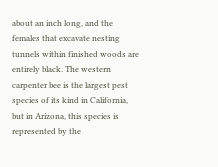about an inch long, and the females that excavate nesting tunnels within finished woods are entirely black. The western carpenter bee is the largest pest species of its kind in California, but in Arizona, this species is represented by the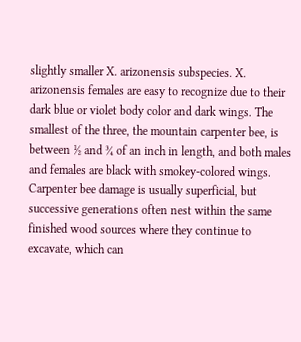slightly smaller X. arizonensis subspecies. X. arizonensis females are easy to recognize due to their dark blue or violet body color and dark wings. The smallest of the three, the mountain carpenter bee, is between ½ and ¾ of an inch in length, and both males and females are black with smokey-colored wings. Carpenter bee damage is usually superficial, but successive generations often nest within the same finished wood sources where they continue to excavate, which can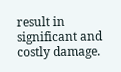result in significant and costly damage.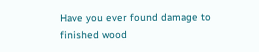Have you ever found damage to finished wood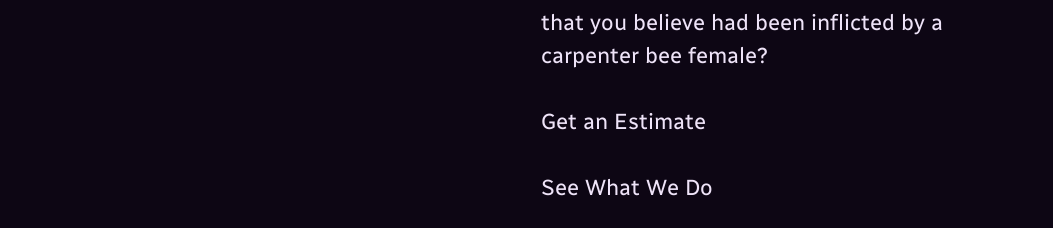that you believe had been inflicted by a carpenter bee female?

Get an Estimate

See What We Do